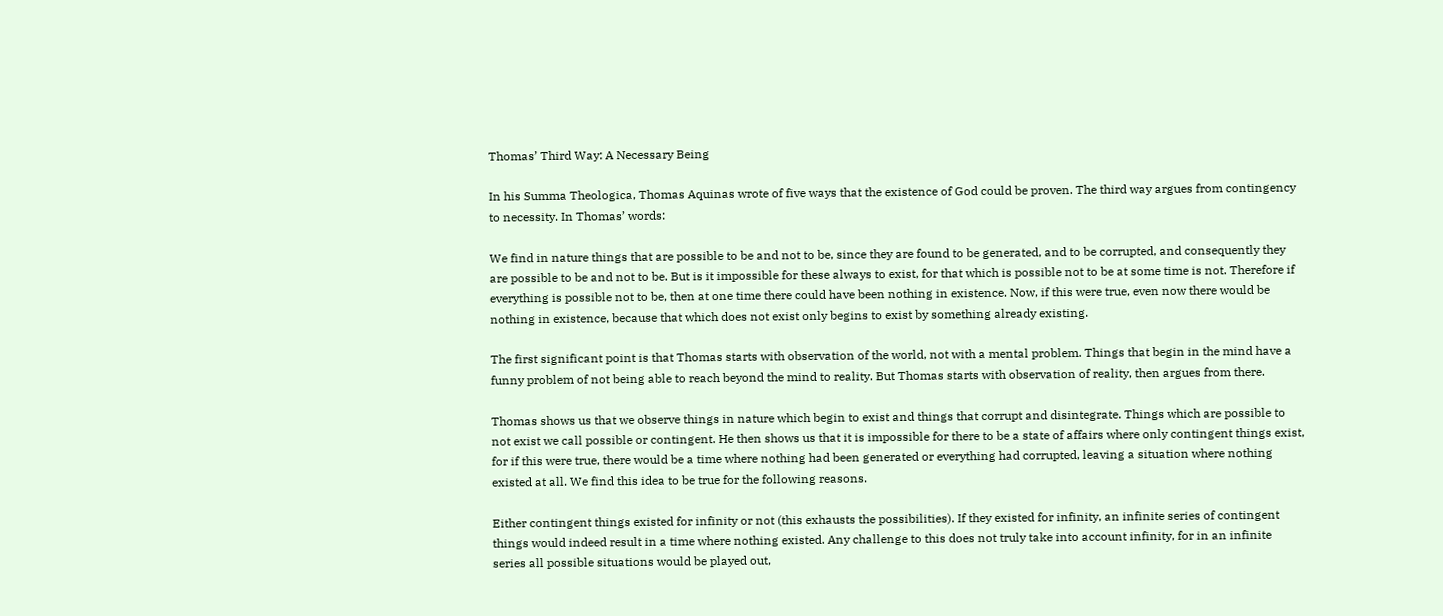Thomas’ Third Way: A Necessary Being

In his Summa Theologica, Thomas Aquinas wrote of five ways that the existence of God could be proven. The third way argues from contingency to necessity. In Thomas’ words:

We find in nature things that are possible to be and not to be, since they are found to be generated, and to be corrupted, and consequently they are possible to be and not to be. But is it impossible for these always to exist, for that which is possible not to be at some time is not. Therefore if everything is possible not to be, then at one time there could have been nothing in existence. Now, if this were true, even now there would be nothing in existence, because that which does not exist only begins to exist by something already existing.

The first significant point is that Thomas starts with observation of the world, not with a mental problem. Things that begin in the mind have a funny problem of not being able to reach beyond the mind to reality. But Thomas starts with observation of reality, then argues from there.

Thomas shows us that we observe things in nature which begin to exist and things that corrupt and disintegrate. Things which are possible to not exist we call possible or contingent. He then shows us that it is impossible for there to be a state of affairs where only contingent things exist, for if this were true, there would be a time where nothing had been generated or everything had corrupted, leaving a situation where nothing existed at all. We find this idea to be true for the following reasons.

Either contingent things existed for infinity or not (this exhausts the possibilities). If they existed for infinity, an infinite series of contingent things would indeed result in a time where nothing existed. Any challenge to this does not truly take into account infinity, for in an infinite series all possible situations would be played out,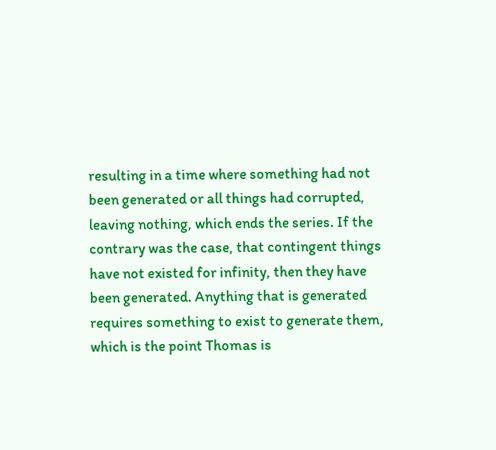resulting in a time where something had not been generated or all things had corrupted, leaving nothing, which ends the series. If the contrary was the case, that contingent things have not existed for infinity, then they have been generated. Anything that is generated requires something to exist to generate them, which is the point Thomas is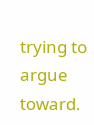trying to argue toward.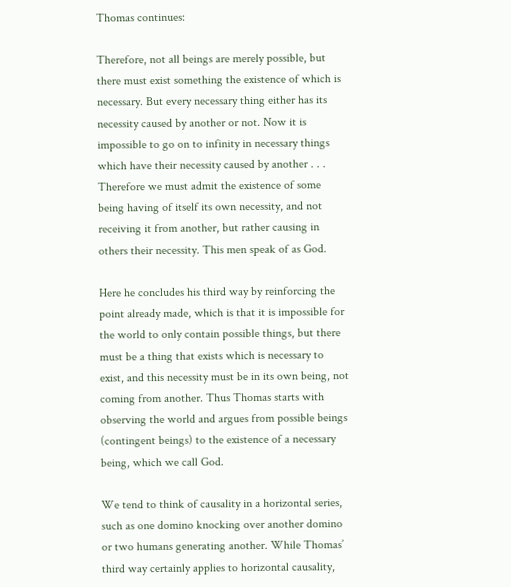Thomas continues:

Therefore, not all beings are merely possible, but there must exist something the existence of which is necessary. But every necessary thing either has its necessity caused by another or not. Now it is impossible to go on to infinity in necessary things which have their necessity caused by another . . . Therefore we must admit the existence of some being having of itself its own necessity, and not receiving it from another, but rather causing in others their necessity. This men speak of as God.

Here he concludes his third way by reinforcing the point already made, which is that it is impossible for the world to only contain possible things, but there must be a thing that exists which is necessary to exist, and this necessity must be in its own being, not coming from another. Thus Thomas starts with observing the world and argues from possible beings (contingent beings) to the existence of a necessary being, which we call God.

We tend to think of causality in a horizontal series, such as one domino knocking over another domino or two humans generating another. While Thomas’ third way certainly applies to horizontal causality,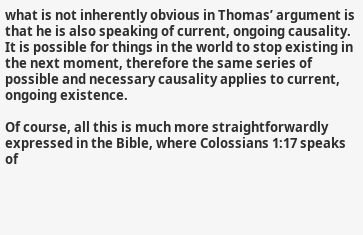what is not inherently obvious in Thomas’ argument is that he is also speaking of current, ongoing causality. It is possible for things in the world to stop existing in the next moment, therefore the same series of possible and necessary causality applies to current, ongoing existence.

Of course, all this is much more straightforwardly expressed in the Bible, where Colossians 1:17 speaks of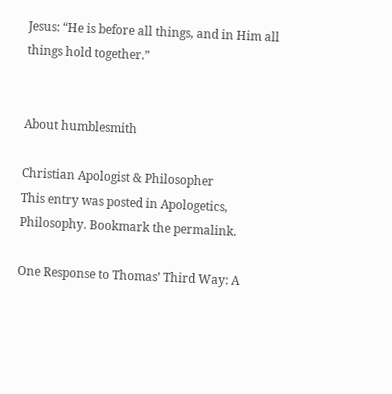Jesus: “He is before all things, and in Him all things hold together.”


About humblesmith

Christian Apologist & Philosopher
This entry was posted in Apologetics, Philosophy. Bookmark the permalink.

One Response to Thomas’ Third Way: A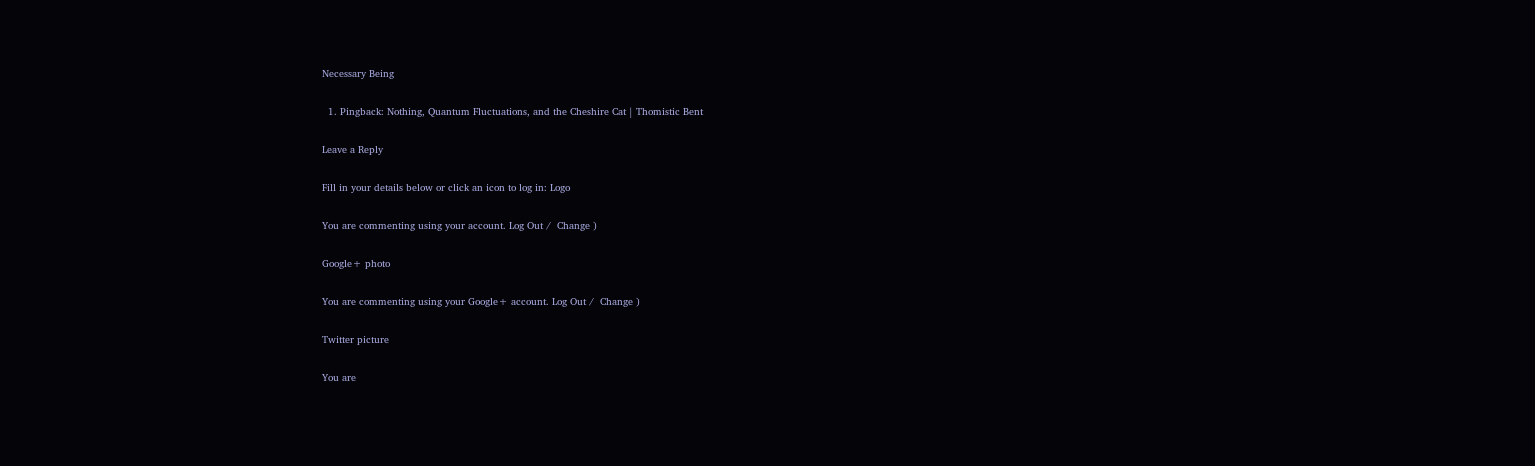Necessary Being

  1. Pingback: Nothing, Quantum Fluctuations, and the Cheshire Cat | Thomistic Bent

Leave a Reply

Fill in your details below or click an icon to log in: Logo

You are commenting using your account. Log Out /  Change )

Google+ photo

You are commenting using your Google+ account. Log Out /  Change )

Twitter picture

You are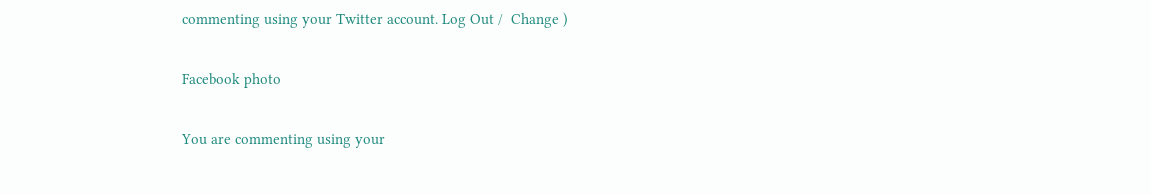commenting using your Twitter account. Log Out /  Change )

Facebook photo

You are commenting using your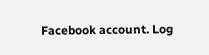Facebook account. Log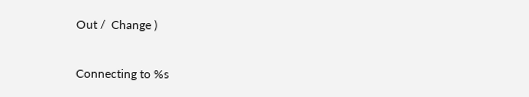Out /  Change )


Connecting to %s